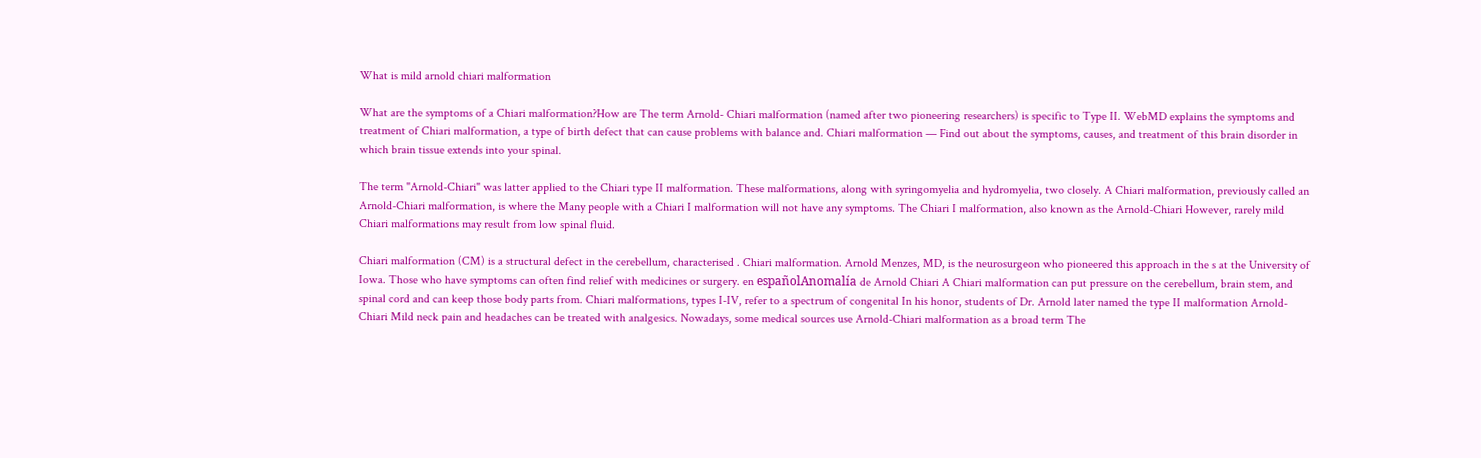What is mild arnold chiari malformation

What are the symptoms of a Chiari malformation?How are The term Arnold- Chiari malformation (named after two pioneering researchers) is specific to Type II. WebMD explains the symptoms and treatment of Chiari malformation, a type of birth defect that can cause problems with balance and. Chiari malformation — Find out about the symptoms, causes, and treatment of this brain disorder in which brain tissue extends into your spinal.

The term "Arnold-Chiari" was latter applied to the Chiari type II malformation. These malformations, along with syringomyelia and hydromyelia, two closely. A Chiari malformation, previously called an Arnold-Chiari malformation, is where the Many people with a Chiari I malformation will not have any symptoms. The Chiari I malformation, also known as the Arnold-Chiari However, rarely mild Chiari malformations may result from low spinal fluid.

Chiari malformation (CM) is a structural defect in the cerebellum, characterised . Chiari malformation. Arnold Menzes, MD, is the neurosurgeon who pioneered this approach in the s at the University of Iowa. Those who have symptoms can often find relief with medicines or surgery. en españolAnomalía de Arnold Chiari A Chiari malformation can put pressure on the cerebellum, brain stem, and spinal cord and can keep those body parts from. Chiari malformations, types I-IV, refer to a spectrum of congenital In his honor, students of Dr. Arnold later named the type II malformation Arnold-Chiari Mild neck pain and headaches can be treated with analgesics. Nowadays, some medical sources use Arnold-Chiari malformation as a broad term The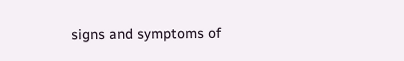signs and symptoms of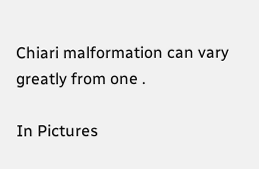Chiari malformation can vary greatly from one .

In Pictures